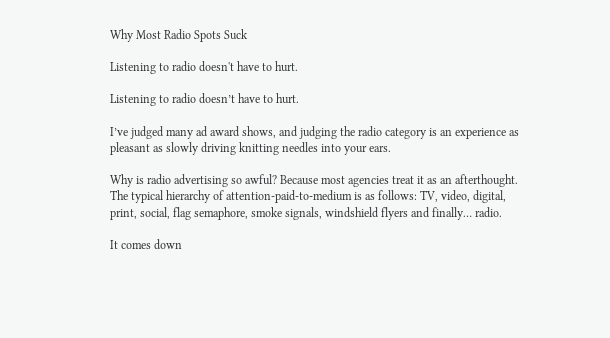Why Most Radio Spots Suck

Listening to radio doesn't have to hurt.

Listening to radio doesn’t have to hurt.

I’ve judged many ad award shows, and judging the radio category is an experience as pleasant as slowly driving knitting needles into your ears.

Why is radio advertising so awful? Because most agencies treat it as an afterthought. The typical hierarchy of attention-paid-to-medium is as follows: TV, video, digital, print, social, flag semaphore, smoke signals, windshield flyers and finally… radio.

It comes down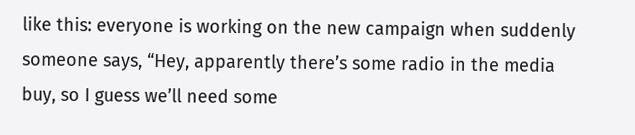like this: everyone is working on the new campaign when suddenly someone says, “Hey, apparently there’s some radio in the media buy, so I guess we’ll need some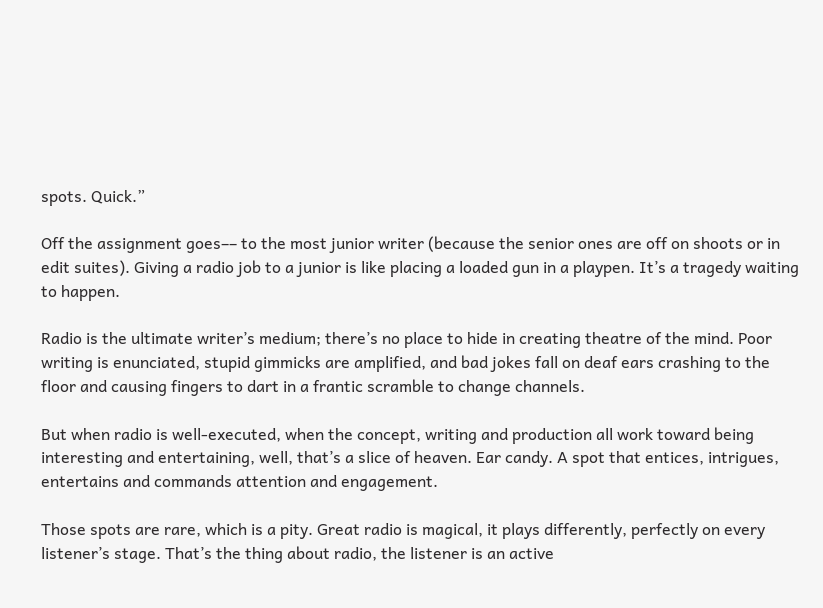spots. Quick.”

Off the assignment goes–– to the most junior writer (because the senior ones are off on shoots or in edit suites). Giving a radio job to a junior is like placing a loaded gun in a playpen. It’s a tragedy waiting to happen.

Radio is the ultimate writer’s medium; there’s no place to hide in creating theatre of the mind. Poor writing is enunciated, stupid gimmicks are amplified, and bad jokes fall on deaf ears crashing to the floor and causing fingers to dart in a frantic scramble to change channels.

But when radio is well-executed, when the concept, writing and production all work toward being interesting and entertaining, well, that’s a slice of heaven. Ear candy. A spot that entices, intrigues, entertains and commands attention and engagement.

Those spots are rare, which is a pity. Great radio is magical, it plays differently, perfectly on every listener’s stage. That’s the thing about radio, the listener is an active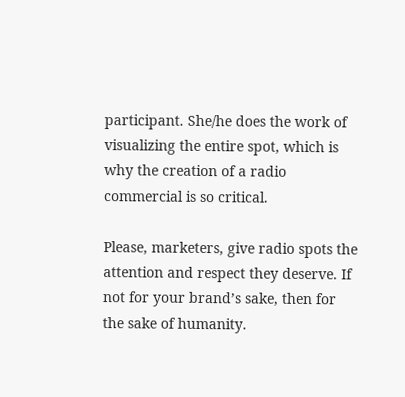participant. She/he does the work of visualizing the entire spot, which is why the creation of a radio commercial is so critical.

Please, marketers, give radio spots the attention and respect they deserve. If not for your brand’s sake, then for the sake of humanity.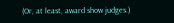(Or, at least, award show judges.)